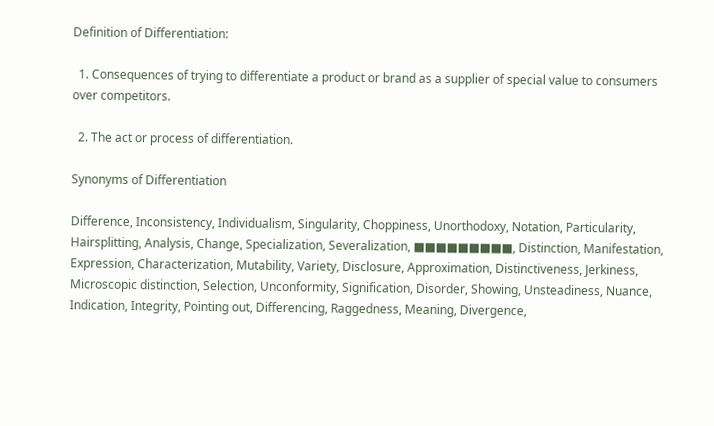Definition of Differentiation:

  1. Consequences of trying to differentiate a product or brand as a supplier of special value to consumers over competitors.

  2. The act or process of differentiation.

Synonyms of Differentiation

Difference, Inconsistency, Individualism, Singularity, Choppiness, Unorthodoxy, Notation, Particularity, Hairsplitting, Analysis, Change, Specialization, Severalization, ■■■■■■■■■, Distinction, Manifestation, Expression, Characterization, Mutability, Variety, Disclosure, Approximation, Distinctiveness, Jerkiness, Microscopic distinction, Selection, Unconformity, Signification, Disorder, Showing, Unsteadiness, Nuance, Indication, Integrity, Pointing out, Differencing, Raggedness, Meaning, Divergence,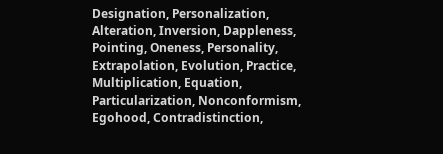Designation, Personalization, Alteration, Inversion, Dappleness, Pointing, Oneness, Personality, Extrapolation, Evolution, Practice, Multiplication, Equation, Particularization, Nonconformism, Egohood, Contradistinction,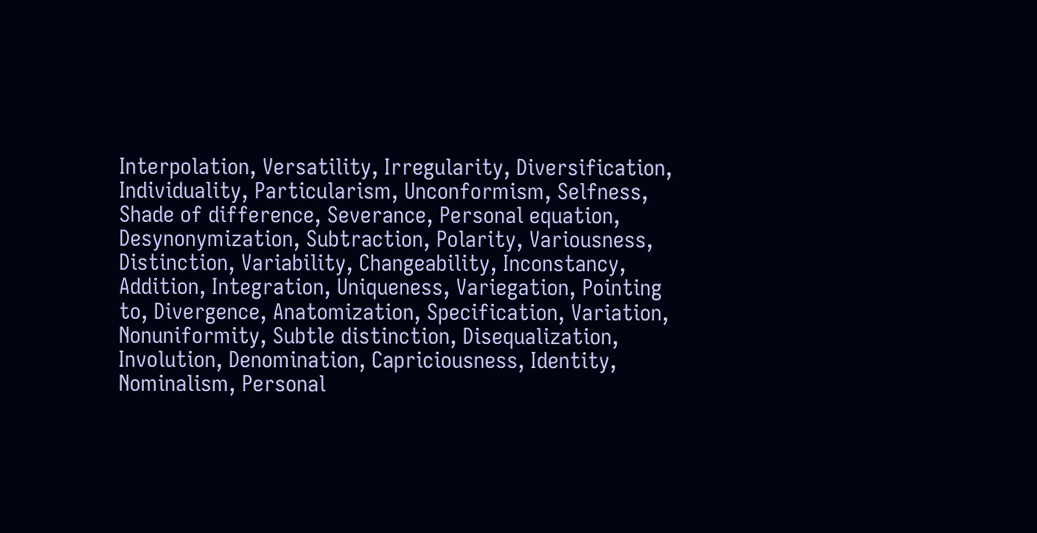Interpolation, Versatility, Irregularity, Diversification, Individuality, Particularism, Unconformism, Selfness, Shade of difference, Severance, Personal equation, Desynonymization, Subtraction, Polarity, Variousness, Distinction, Variability, Changeability, Inconstancy, Addition, Integration, Uniqueness, Variegation, Pointing to, Divergence, Anatomization, Specification, Variation, Nonuniformity, Subtle distinction, Disequalization, Involution, Denomination, Capriciousness, Identity, Nominalism, Personal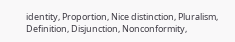identity, Proportion, Nice distinction, Pluralism, Definition, Disjunction, Nonconformity,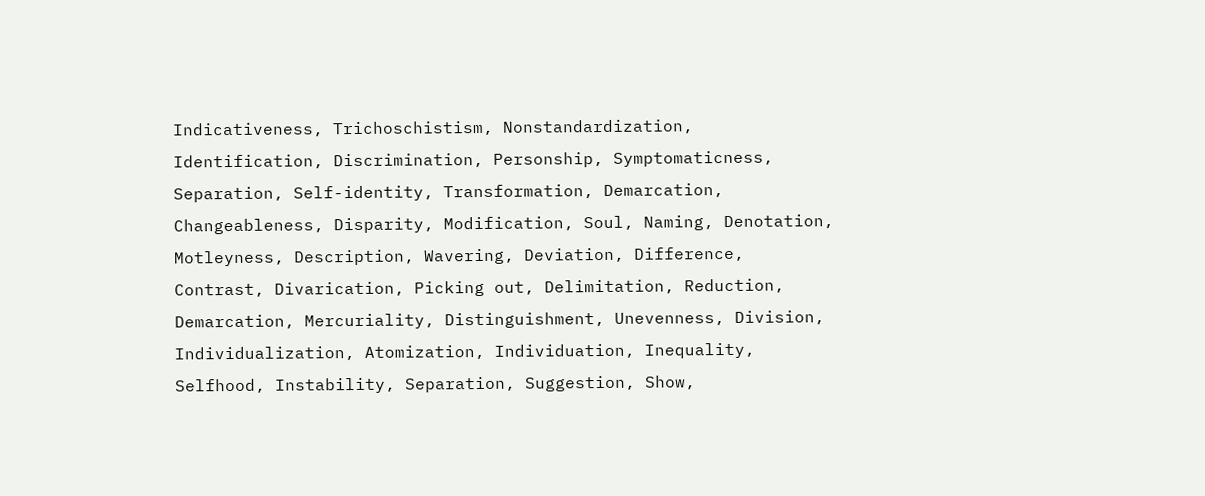Indicativeness, Trichoschistism, Nonstandardization, Identification, Discrimination, Personship, Symptomaticness, Separation, Self-identity, Transformation, Demarcation, Changeableness, Disparity, Modification, Soul, Naming, Denotation, Motleyness, Description, Wavering, Deviation, Difference, Contrast, Divarication, Picking out, Delimitation, Reduction, Demarcation, Mercuriality, Distinguishment, Unevenness, Division, Individualization, Atomization, Individuation, Inequality, Selfhood, Instability, Separation, Suggestion, Show,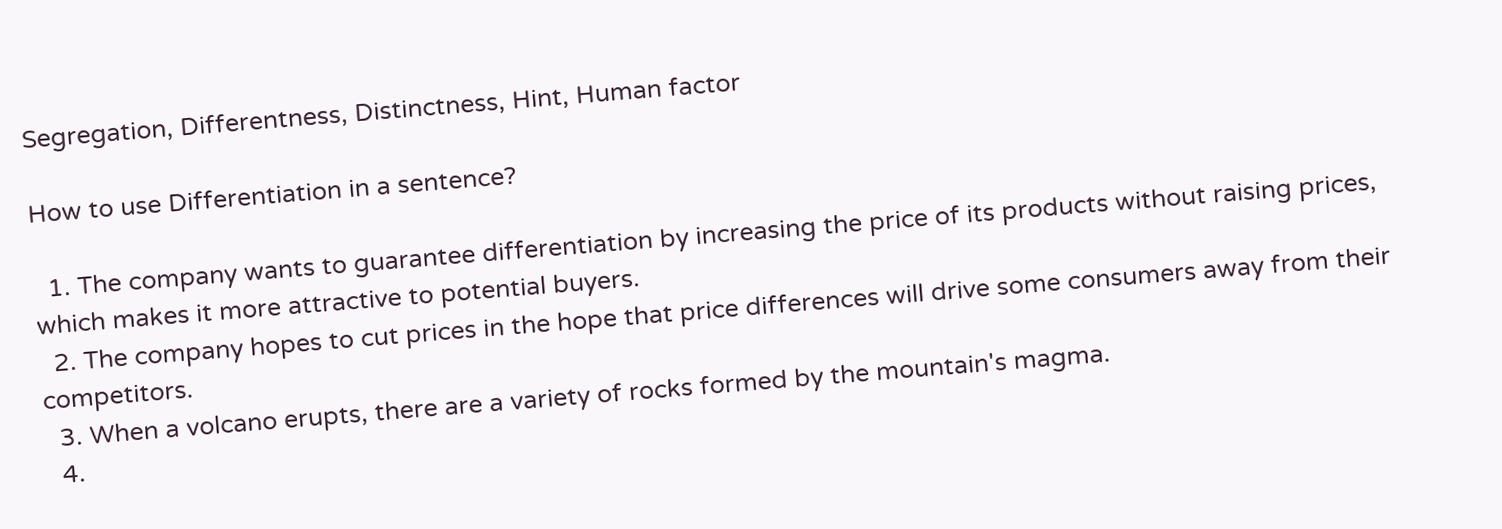Segregation, Differentness, Distinctness, Hint, Human factor

How to use Differentiation in a sentence?

  1. The company wants to guarantee differentiation by increasing the price of its products without raising prices, which makes it more attractive to potential buyers.
  2. The company hopes to cut prices in the hope that price differences will drive some consumers away from their competitors.
  3. When a volcano erupts, there are a variety of rocks formed by the mountain's magma.
  4.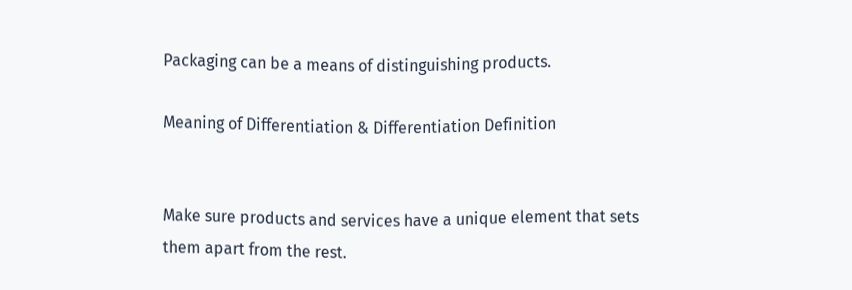Packaging can be a means of distinguishing products.

Meaning of Differentiation & Differentiation Definition


Make sure products and services have a unique element that sets them apart from the rest.